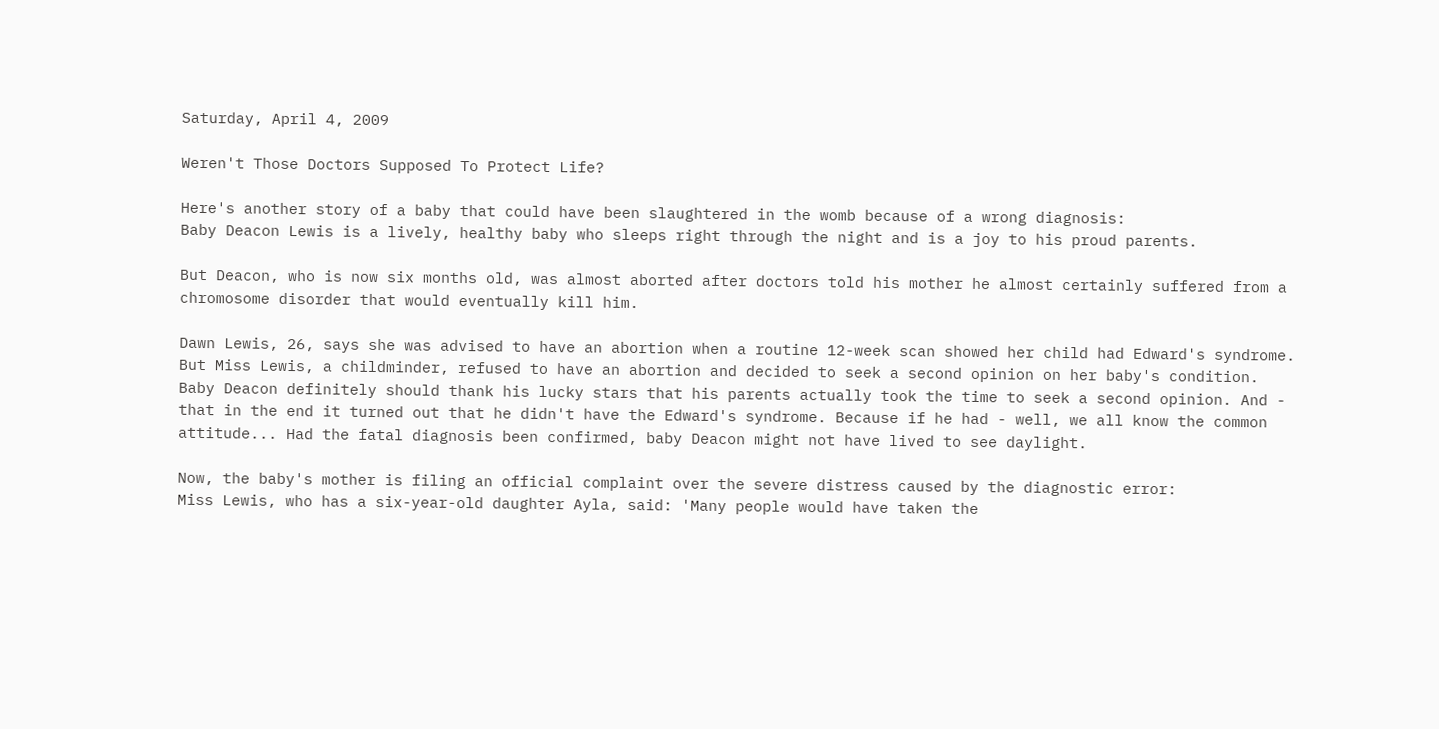Saturday, April 4, 2009

Weren't Those Doctors Supposed To Protect Life?

Here's another story of a baby that could have been slaughtered in the womb because of a wrong diagnosis:
Baby Deacon Lewis is a lively, healthy baby who sleeps right through the night and is a joy to his proud parents.

But Deacon, who is now six months old, was almost aborted after doctors told his mother he almost certainly suffered from a chromosome disorder that would eventually kill him.

Dawn Lewis, 26, says she was advised to have an abortion when a routine 12-week scan showed her child had Edward's syndrome.
But Miss Lewis, a childminder, refused to have an abortion and decided to seek a second opinion on her baby's condition.
Baby Deacon definitely should thank his lucky stars that his parents actually took the time to seek a second opinion. And - that in the end it turned out that he didn't have the Edward's syndrome. Because if he had - well, we all know the common attitude... Had the fatal diagnosis been confirmed, baby Deacon might not have lived to see daylight.

Now, the baby's mother is filing an official complaint over the severe distress caused by the diagnostic error:
Miss Lewis, who has a six-year-old daughter Ayla, said: 'Many people would have taken the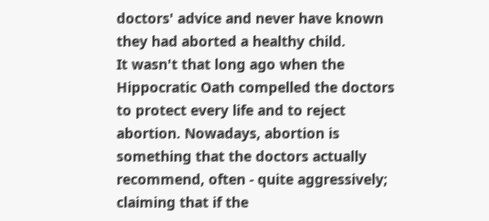doctors' advice and never have known they had aborted a healthy child.
It wasn't that long ago when the Hippocratic Oath compelled the doctors to protect every life and to reject abortion. Nowadays, abortion is something that the doctors actually recommend, often - quite aggressively; claiming that if the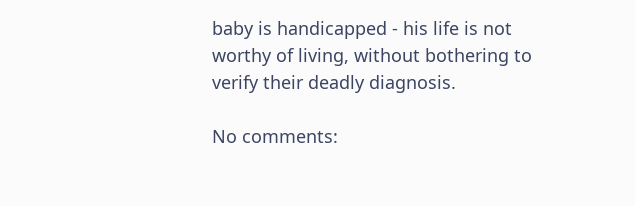baby is handicapped - his life is not worthy of living, without bothering to verify their deadly diagnosis.

No comments: